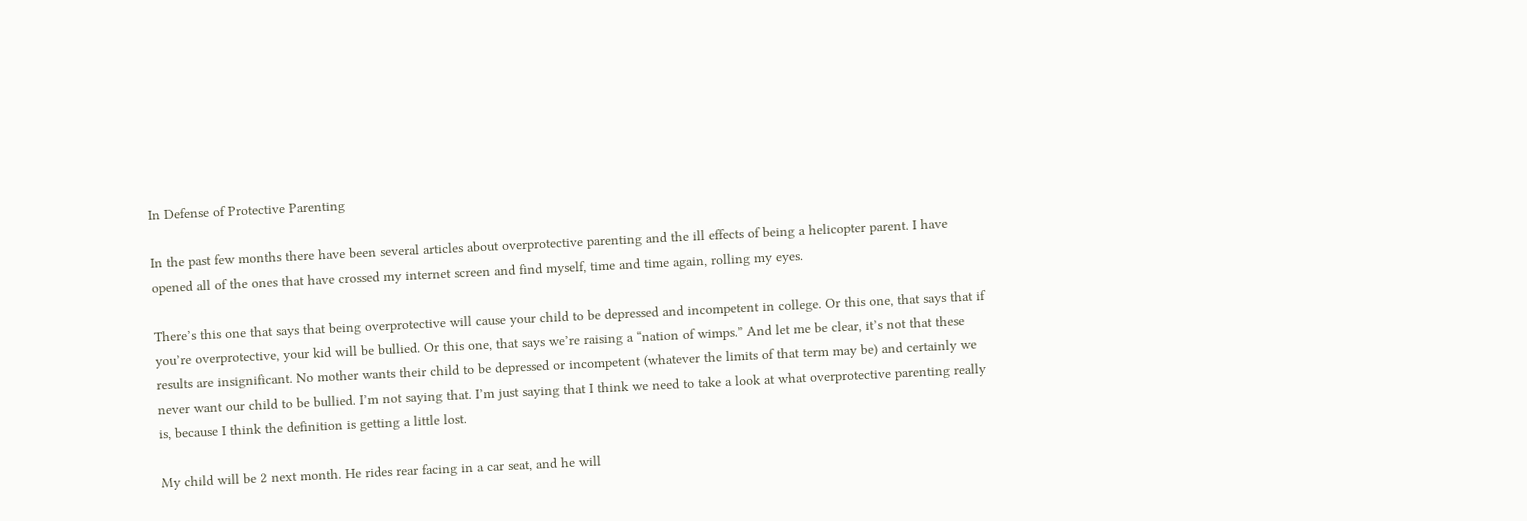In Defense of Protective Parenting

In the past few months there have been several articles about overprotective parenting and the ill effects of being a helicopter parent. I have opened all of the ones that have crossed my internet screen and find myself, time and time again, rolling my eyes.

There’s this one that says that being overprotective will cause your child to be depressed and incompetent in college. Or this one, that says that if you’re overprotective, your kid will be bullied. Or this one, that says we’re raising a “nation of wimps.” And let me be clear, it’s not that these results are insignificant. No mother wants their child to be depressed or incompetent (whatever the limits of that term may be) and certainly we never want our child to be bullied. I’m not saying that. I’m just saying that I think we need to take a look at what overprotective parenting really is, because I think the definition is getting a little lost.

My child will be 2 next month. He rides rear facing in a car seat, and he will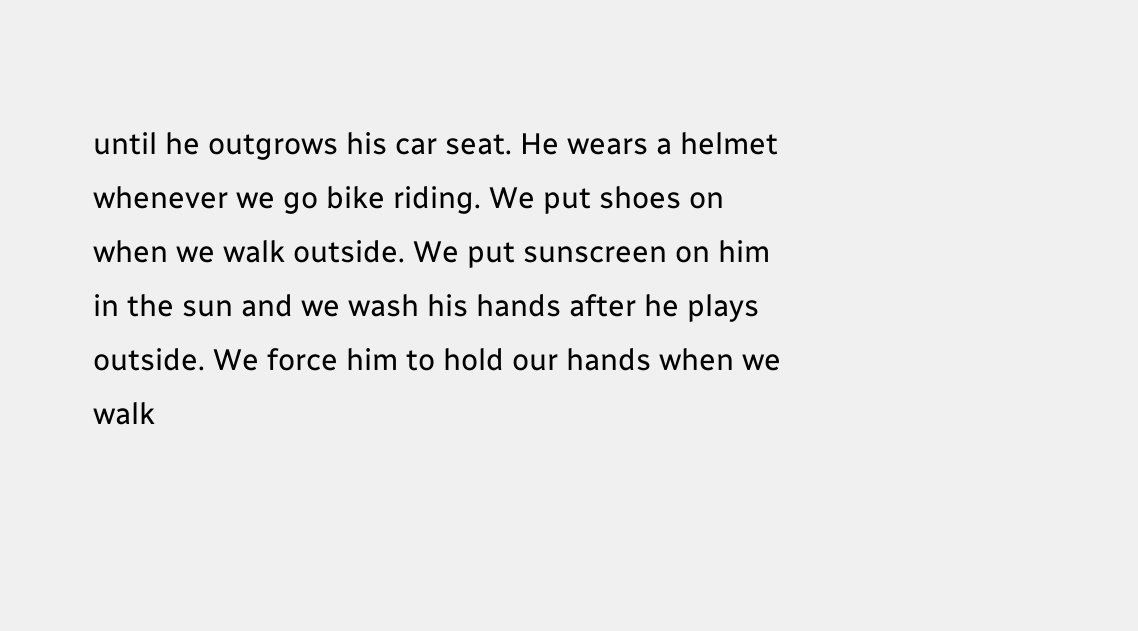until he outgrows his car seat. He wears a helmet whenever we go bike riding. We put shoes on when we walk outside. We put sunscreen on him in the sun and we wash his hands after he plays outside. We force him to hold our hands when we walk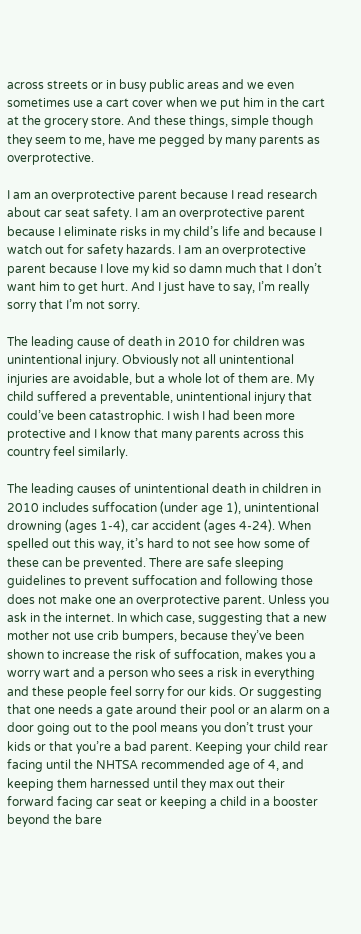across streets or in busy public areas and we even sometimes use a cart cover when we put him in the cart at the grocery store. And these things, simple though they seem to me, have me pegged by many parents as overprotective.

I am an overprotective parent because I read research about car seat safety. I am an overprotective parent because I eliminate risks in my child’s life and because I watch out for safety hazards. I am an overprotective parent because I love my kid so damn much that I don’t want him to get hurt. And I just have to say, I’m really sorry that I’m not sorry.

The leading cause of death in 2010 for children was unintentional injury. Obviously not all unintentional injuries are avoidable, but a whole lot of them are. My child suffered a preventable, unintentional injury that could’ve been catastrophic. I wish I had been more protective and I know that many parents across this country feel similarly.

The leading causes of unintentional death in children in 2010 includes suffocation (under age 1), unintentional drowning (ages 1-4), car accident (ages 4-24). When spelled out this way, it’s hard to not see how some of these can be prevented. There are safe sleeping guidelines to prevent suffocation and following those does not make one an overprotective parent. Unless you ask in the internet. In which case, suggesting that a new mother not use crib bumpers, because they’ve been shown to increase the risk of suffocation, makes you a worry wart and a person who sees a risk in everything and these people feel sorry for our kids. Or suggesting that one needs a gate around their pool or an alarm on a door going out to the pool means you don’t trust your kids or that you’re a bad parent. Keeping your child rear facing until the NHTSA recommended age of 4, and keeping them harnessed until they max out their forward facing car seat or keeping a child in a booster beyond the bare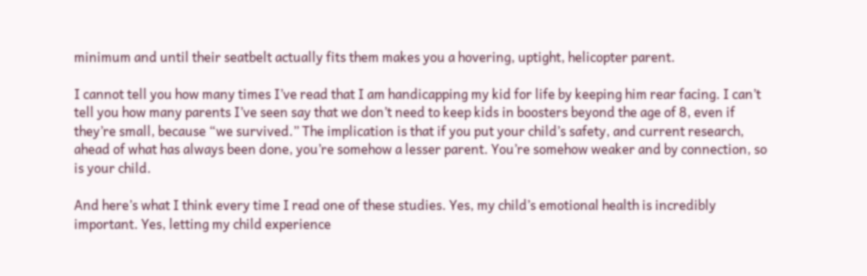minimum and until their seatbelt actually fits them makes you a hovering, uptight, helicopter parent.

I cannot tell you how many times I’ve read that I am handicapping my kid for life by keeping him rear facing. I can’t tell you how many parents I’ve seen say that we don’t need to keep kids in boosters beyond the age of 8, even if they’re small, because “we survived.” The implication is that if you put your child’s safety, and current research, ahead of what has always been done, you’re somehow a lesser parent. You’re somehow weaker and by connection, so is your child.

And here’s what I think every time I read one of these studies. Yes, my child’s emotional health is incredibly important. Yes, letting my child experience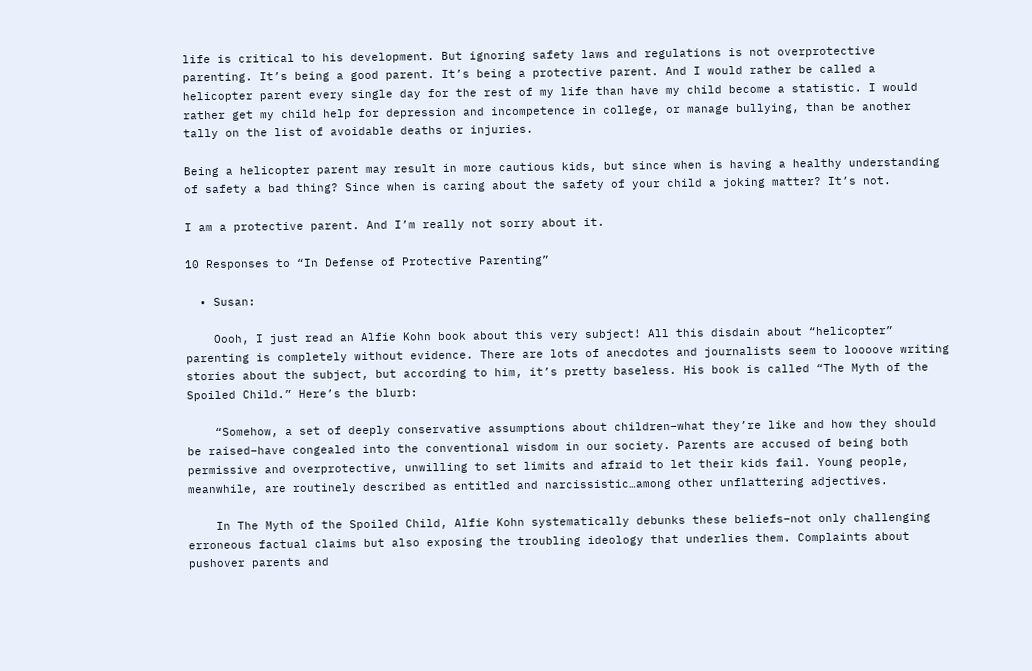life is critical to his development. But ignoring safety laws and regulations is not overprotective parenting. It’s being a good parent. It’s being a protective parent. And I would rather be called a helicopter parent every single day for the rest of my life than have my child become a statistic. I would rather get my child help for depression and incompetence in college, or manage bullying, than be another tally on the list of avoidable deaths or injuries.

Being a helicopter parent may result in more cautious kids, but since when is having a healthy understanding of safety a bad thing? Since when is caring about the safety of your child a joking matter? It’s not.

I am a protective parent. And I’m really not sorry about it.

10 Responses to “In Defense of Protective Parenting”

  • Susan:

    Oooh, I just read an Alfie Kohn book about this very subject! All this disdain about “helicopter” parenting is completely without evidence. There are lots of anecdotes and journalists seem to loooove writing stories about the subject, but according to him, it’s pretty baseless. His book is called “The Myth of the Spoiled Child.” Here’s the blurb:

    “Somehow, a set of deeply conservative assumptions about children–what they’re like and how they should be raised–have congealed into the conventional wisdom in our society. Parents are accused of being both permissive and overprotective, unwilling to set limits and afraid to let their kids fail. Young people, meanwhile, are routinely described as entitled and narcissistic…among other unflattering adjectives.

    In The Myth of the Spoiled Child, Alfie Kohn systematically debunks these beliefs–not only challenging erroneous factual claims but also exposing the troubling ideology that underlies them. Complaints about pushover parents and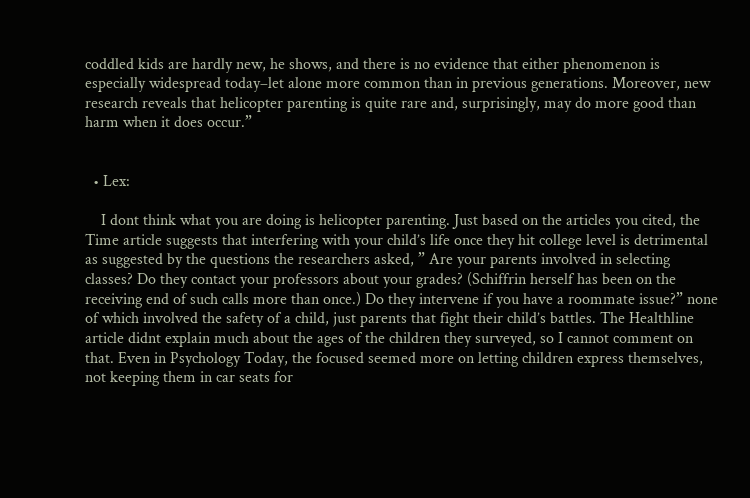coddled kids are hardly new, he shows, and there is no evidence that either phenomenon is especially widespread today–let alone more common than in previous generations. Moreover, new research reveals that helicopter parenting is quite rare and, surprisingly, may do more good than harm when it does occur.”


  • Lex:

    I dont think what you are doing is helicopter parenting. Just based on the articles you cited, the Time article suggests that interfering with your child’s life once they hit college level is detrimental as suggested by the questions the researchers asked, ” Are your parents involved in selecting classes? Do they contact your professors about your grades? (Schiffrin herself has been on the receiving end of such calls more than once.) Do they intervene if you have a roommate issue?” none of which involved the safety of a child, just parents that fight their child’s battles. The Healthline article didnt explain much about the ages of the children they surveyed, so I cannot comment on that. Even in Psychology Today, the focused seemed more on letting children express themselves, not keeping them in car seats for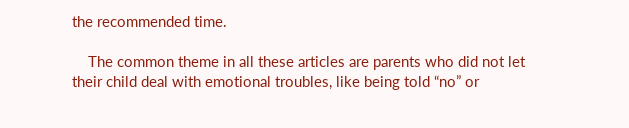the recommended time.

    The common theme in all these articles are parents who did not let their child deal with emotional troubles, like being told “no” or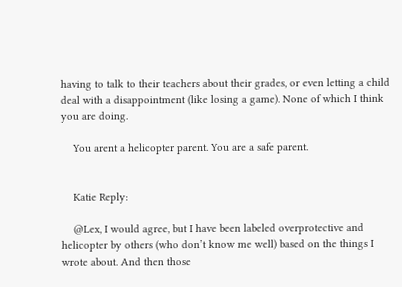having to talk to their teachers about their grades, or even letting a child deal with a disappointment (like losing a game). None of which I think you are doing.

    You arent a helicopter parent. You are a safe parent.


    Katie Reply:

    @Lex, I would agree, but I have been labeled overprotective and helicopter by others (who don’t know me well) based on the things I wrote about. And then those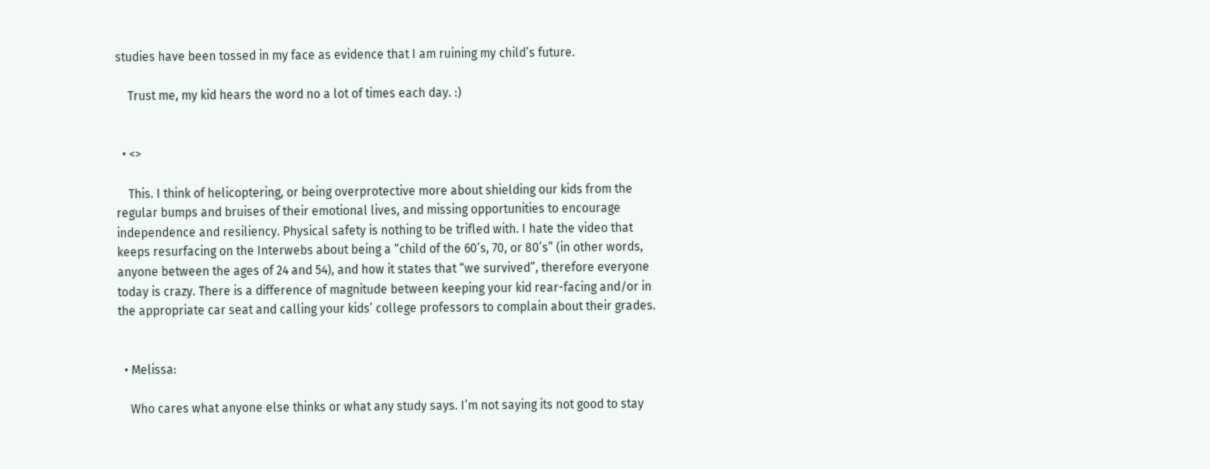studies have been tossed in my face as evidence that I am ruining my child’s future.

    Trust me, my kid hears the word no a lot of times each day. :)


  • <>

    This. I think of helicoptering, or being overprotective more about shielding our kids from the regular bumps and bruises of their emotional lives, and missing opportunities to encourage independence and resiliency. Physical safety is nothing to be trifled with. I hate the video that keeps resurfacing on the Interwebs about being a “child of the 60’s, 70, or 80’s” (in other words, anyone between the ages of 24 and 54), and how it states that “we survived”, therefore everyone today is crazy. There is a difference of magnitude between keeping your kid rear-facing and/or in the appropriate car seat and calling your kids’ college professors to complain about their grades.


  • Melissa:

    Who cares what anyone else thinks or what any study says. I’m not saying its not good to stay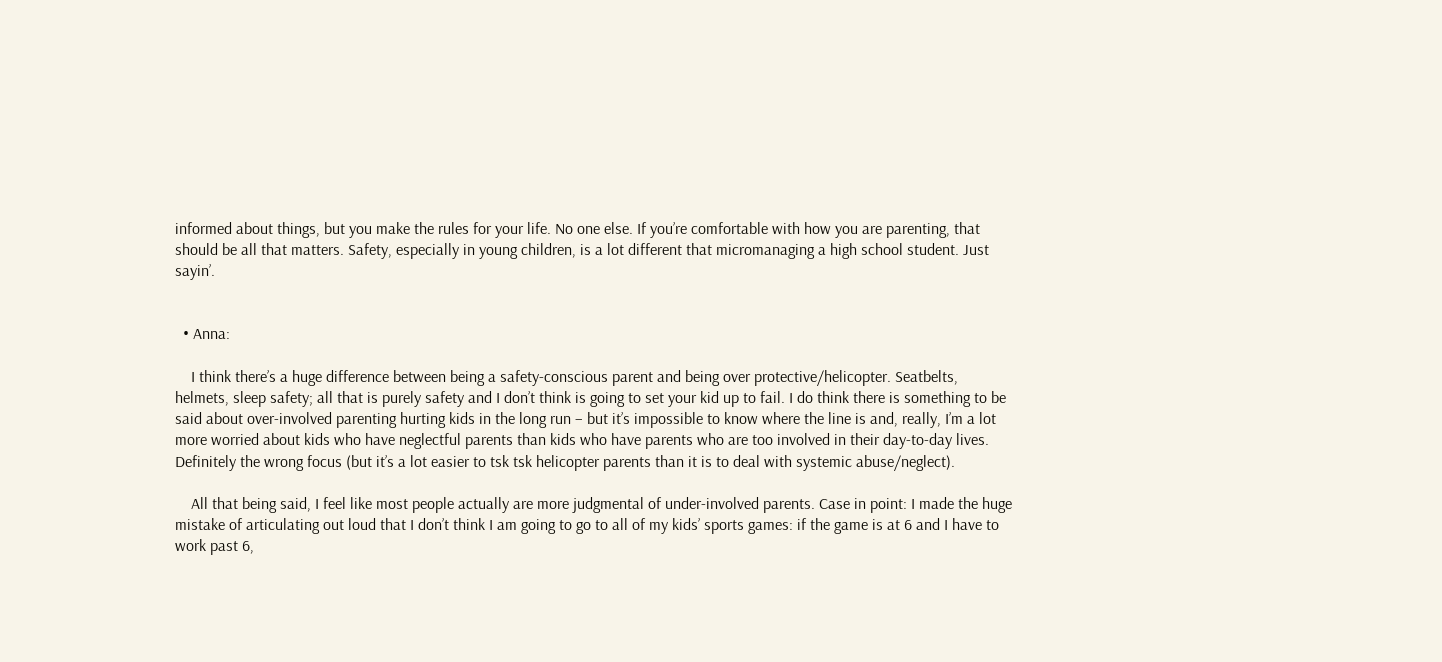informed about things, but you make the rules for your life. No one else. If you’re comfortable with how you are parenting, that should be all that matters. Safety, especially in young children, is a lot different that micromanaging a high school student. Just sayin’.


  • Anna:

    I think there’s a huge difference between being a safety-conscious parent and being over protective/helicopter. Seatbelts, helmets, sleep safety; all that is purely safety and I don’t think is going to set your kid up to fail. I do think there is something to be said about over-involved parenting hurting kids in the long run – but it’s impossible to know where the line is and, really, I’m a lot more worried about kids who have neglectful parents than kids who have parents who are too involved in their day-to-day lives. Definitely the wrong focus (but it’s a lot easier to tsk tsk helicopter parents than it is to deal with systemic abuse/neglect).

    All that being said, I feel like most people actually are more judgmental of under-involved parents. Case in point: I made the huge mistake of articulating out loud that I don’t think I am going to go to all of my kids’ sports games: if the game is at 6 and I have to work past 6,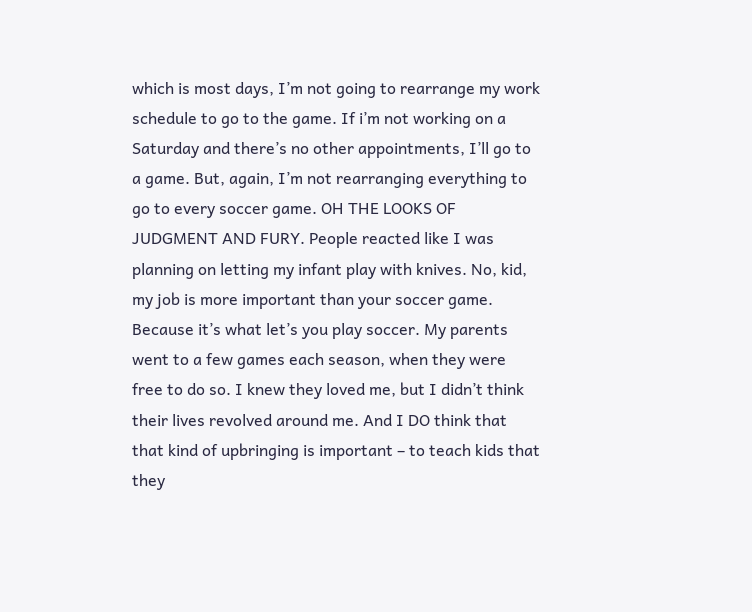which is most days, I’m not going to rearrange my work schedule to go to the game. If i’m not working on a Saturday and there’s no other appointments, I’ll go to a game. But, again, I’m not rearranging everything to go to every soccer game. OH THE LOOKS OF JUDGMENT AND FURY. People reacted like I was planning on letting my infant play with knives. No, kid, my job is more important than your soccer game. Because it’s what let’s you play soccer. My parents went to a few games each season, when they were free to do so. I knew they loved me, but I didn’t think their lives revolved around me. And I DO think that that kind of upbringing is important – to teach kids that they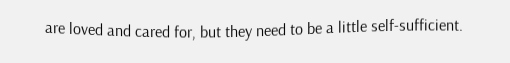are loved and cared for, but they need to be a little self-sufficient.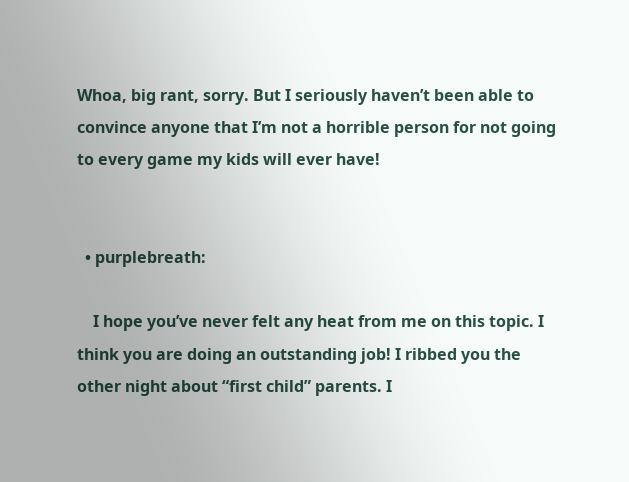Whoa, big rant, sorry. But I seriously haven’t been able to convince anyone that I’m not a horrible person for not going to every game my kids will ever have!


  • purplebreath:

    I hope you’ve never felt any heat from me on this topic. I think you are doing an outstanding job! I ribbed you the other night about “first child” parents. I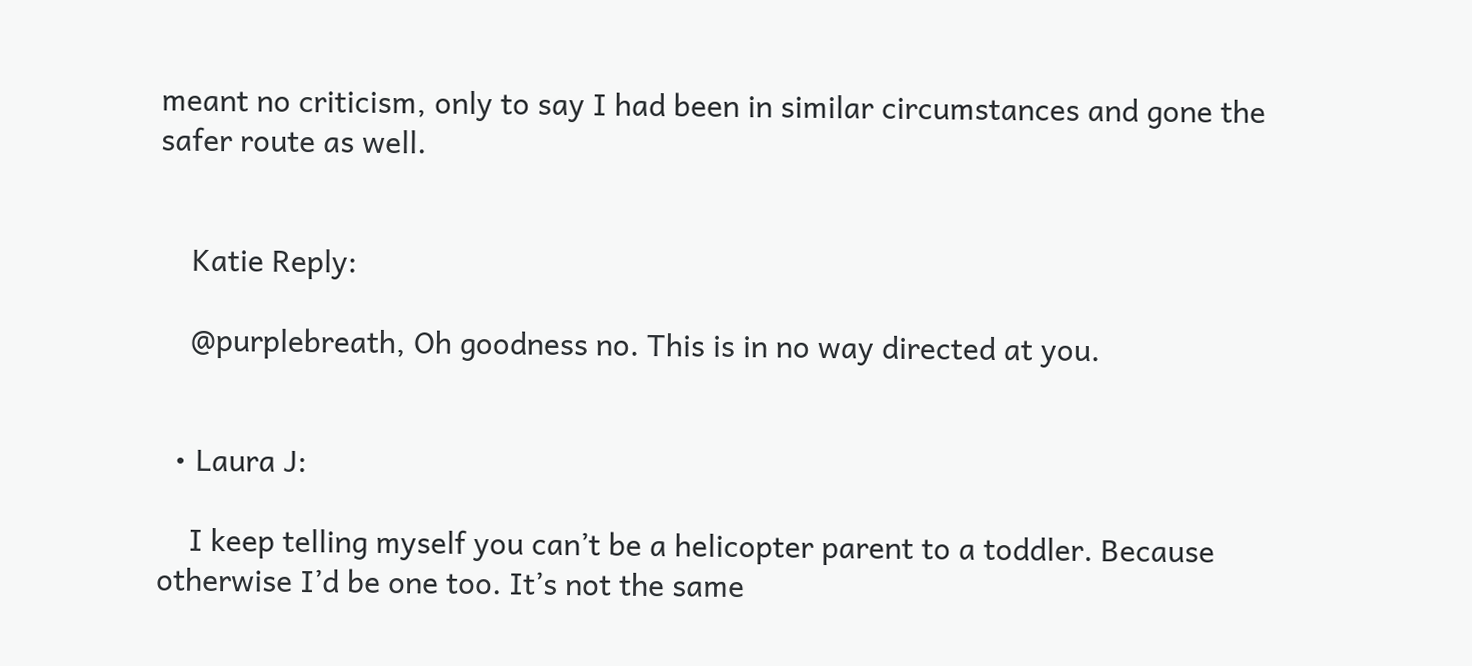meant no criticism, only to say I had been in similar circumstances and gone the safer route as well.


    Katie Reply:

    @purplebreath, Oh goodness no. This is in no way directed at you.


  • Laura J:

    I keep telling myself you can’t be a helicopter parent to a toddler. Because otherwise I’d be one too. It’s not the same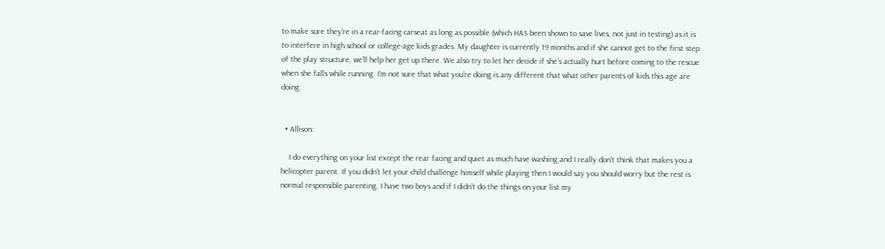to make sure they’re in a rear-facing carseat as long as possible (which HAS been shown to save lives, not just in testing) as it is to interfere in high school or college-age kids grades. My daughter is currently 19 months and if she cannot get to the first step of the play structure, we’ll help her get up there. We also try to let her decide if she’s actually hurt before coming to the rescue when she falls while running. I’m not sure that what you’re doing is any different that what other parents of kids this age are doing.


  • Allison:

    I do everything on your list except the rear facing and quiet as much have washing and I really don’t think that makes you a helicopter parent. If you didn’t let your child challenge himself while playing then I would say you should worry but the rest is normal responsible parenting. I have two boys and if I didn’t do the things on your list my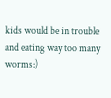kids would be in trouble and eating way too many worms:)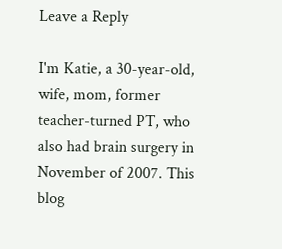Leave a Reply

I'm Katie, a 30-year-old, wife, mom, former teacher-turned PT, who also had brain surgery in November of 2007. This blog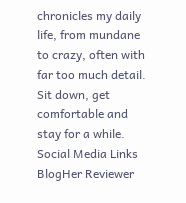chronicles my daily life, from mundane to crazy, often with far too much detail. Sit down, get comfortable and stay for a while.
Social Media Links
BlogHer Reviewer